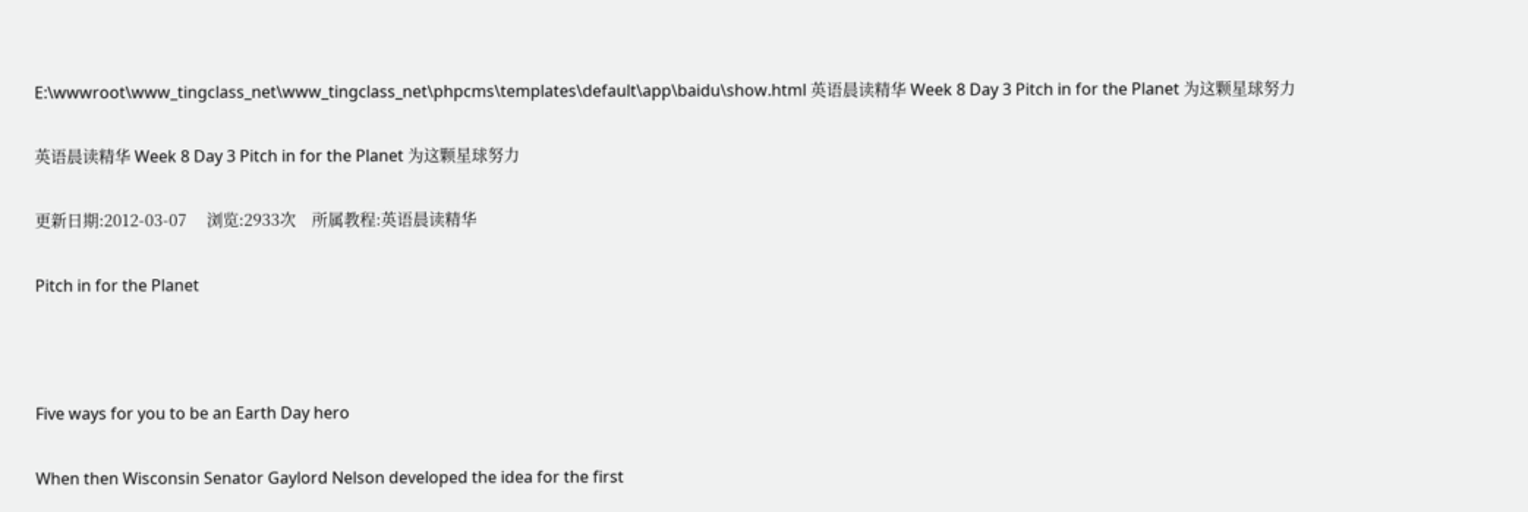E:\wwwroot\www_tingclass_net\www_tingclass_net\phpcms\templates\default\app\baidu\show.html 英语晨读精华 Week 8 Day 3 Pitch in for the Planet 为这颗星球努力

英语晨读精华 Week 8 Day 3 Pitch in for the Planet 为这颗星球努力

更新日期:2012-03-07     浏览:2933次    所属教程:英语晨读精华

Pitch in for the Planet



Five ways for you to be an Earth Day hero

When then Wisconsin Senator Gaylord Nelson developed the idea for the first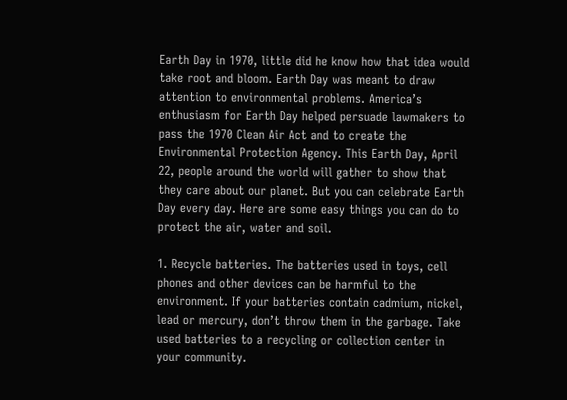Earth Day in 1970, little did he know how that idea would take root and bloom. Earth Day was meant to draw attention to environmental problems. America’s enthusiasm for Earth Day helped persuade lawmakers to pass the 1970 Clean Air Act and to create the Environmental Protection Agency. This Earth Day, April 22, people around the world will gather to show that they care about our planet. But you can celebrate Earth Day every day. Here are some easy things you can do to protect the air, water and soil.

1. Recycle batteries. The batteries used in toys, cell phones and other devices can be harmful to the environment. If your batteries contain cadmium, nickel, lead or mercury, don’t throw them in the garbage. Take used batteries to a recycling or collection center in your community.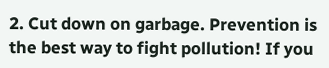2. Cut down on garbage. Prevention is the best way to fight pollution! If you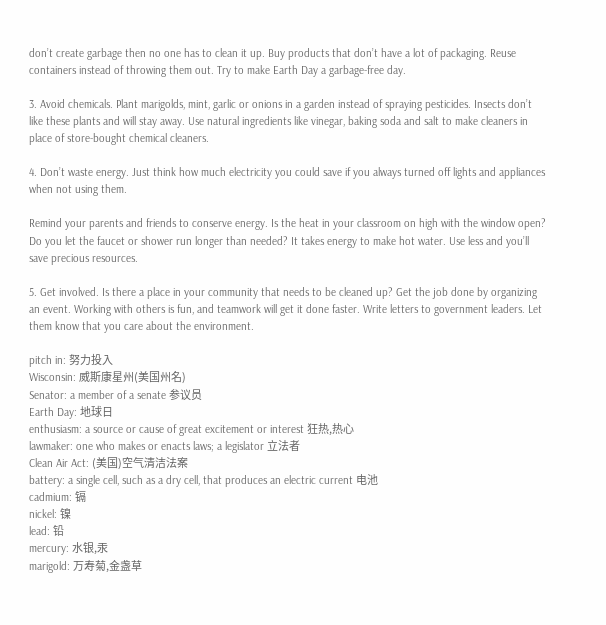don’t create garbage then no one has to clean it up. Buy products that don’t have a lot of packaging. Reuse containers instead of throwing them out. Try to make Earth Day a garbage-free day.

3. Avoid chemicals. Plant marigolds, mint, garlic or onions in a garden instead of spraying pesticides. Insects don’t like these plants and will stay away. Use natural ingredients like vinegar, baking soda and salt to make cleaners in place of store-bought chemical cleaners.

4. Don’t waste energy. Just think how much electricity you could save if you always turned off lights and appliances when not using them.

Remind your parents and friends to conserve energy. Is the heat in your classroom on high with the window open? Do you let the faucet or shower run longer than needed? It takes energy to make hot water. Use less and you’ll save precious resources.

5. Get involved. Is there a place in your community that needs to be cleaned up? Get the job done by organizing an event. Working with others is fun, and teamwork will get it done faster. Write letters to government leaders. Let them know that you care about the environment.

pitch in: 努力投入
Wisconsin: 威斯康星州(美国州名)
Senator: a member of a senate 参议员
Earth Day: 地球日
enthusiasm: a source or cause of great excitement or interest 狂热,热心
lawmaker: one who makes or enacts laws; a legislator 立法者
Clean Air Act: (美国)空气清洁法案
battery: a single cell, such as a dry cell, that produces an electric current 电池
cadmium: 镉
nickel: 镍
lead: 铅
mercury: 水银,汞
marigold: 万寿菊,金盏草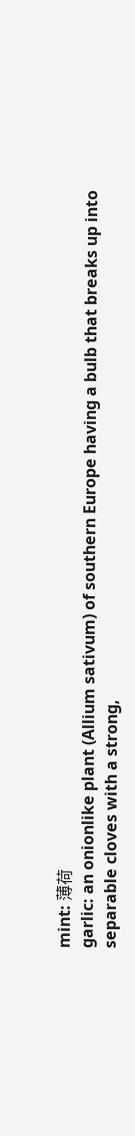mint: 薄荷
garlic: an onionlike plant (Allium sativum) of southern Europe having a bulb that breaks up into
separable cloves with a strong,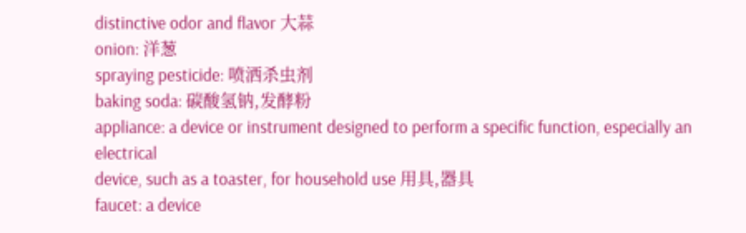distinctive odor and flavor 大蒜
onion: 洋葱
spraying pesticide: 喷洒杀虫剂
baking soda: 碳酸氢钠,发酵粉
appliance: a device or instrument designed to perform a specific function, especially an electrical
device, such as a toaster, for household use 用具,器具
faucet: a device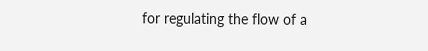for regulating the flow of a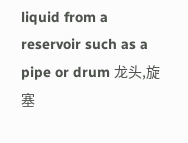liquid from a reservoir such as a pipe or drum 龙头,旋塞